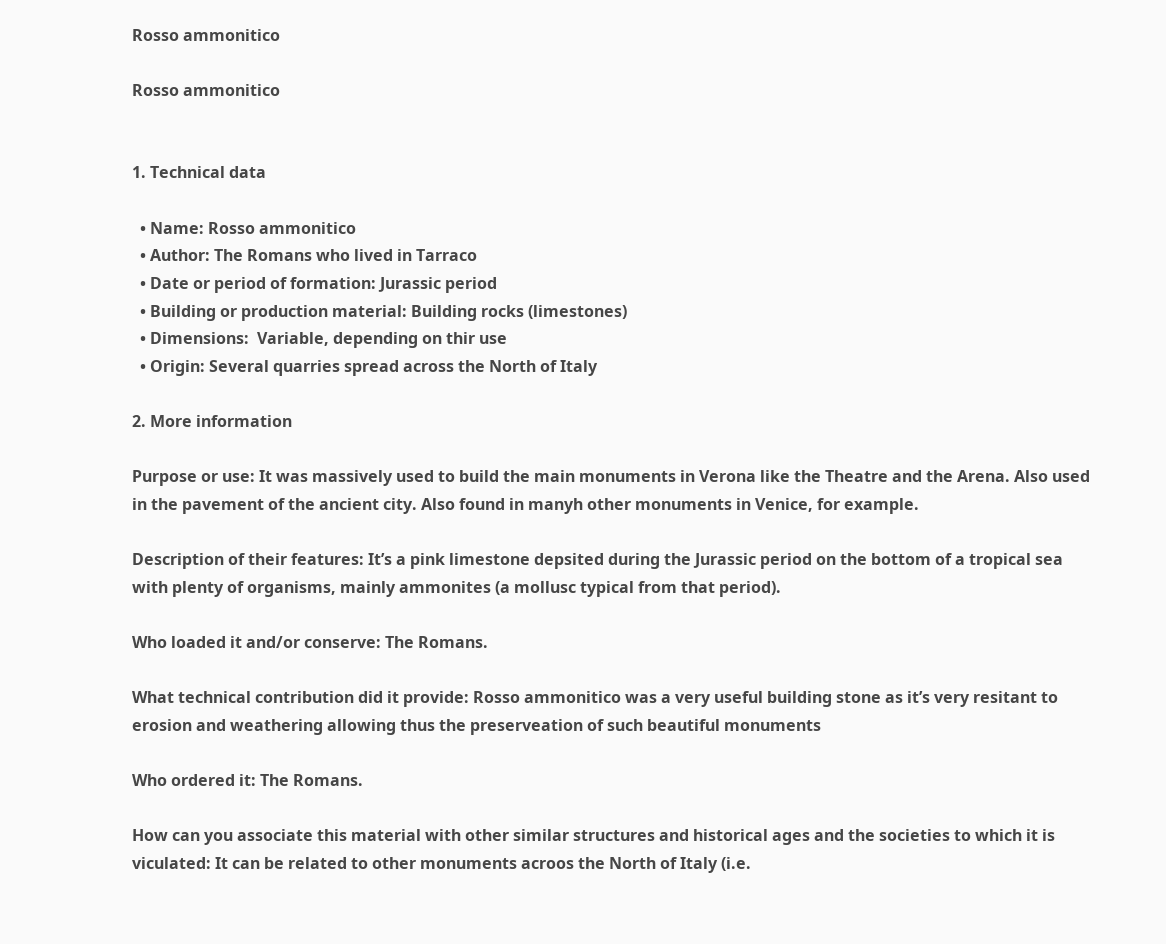Rosso ammonitico

Rosso ammonitico


1. Technical data

  • Name: Rosso ammonitico
  • Author: The Romans who lived in Tarraco
  • Date or period of formation: Jurassic period
  • Building or production material: Building rocks (limestones)
  • Dimensions:  Variable, depending on thir use
  • Origin: Several quarries spread across the North of Italy

2. More information

Purpose or use: It was massively used to build the main monuments in Verona like the Theatre and the Arena. Also used in the pavement of the ancient city. Also found in manyh other monuments in Venice, for example.

Description of their features: It’s a pink limestone depsited during the Jurassic period on the bottom of a tropical sea with plenty of organisms, mainly ammonites (a mollusc typical from that period).

Who loaded it and/or conserve: The Romans.

What technical contribution did it provide: Rosso ammonitico was a very useful building stone as it’s very resitant to erosion and weathering allowing thus the preserveation of such beautiful monuments

Who ordered it: The Romans.

How can you associate this material with other similar structures and historical ages and the societies to which it is viculated: It can be related to other monuments acroos the North of Italy (i.e.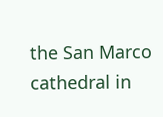the San Marco cathedral in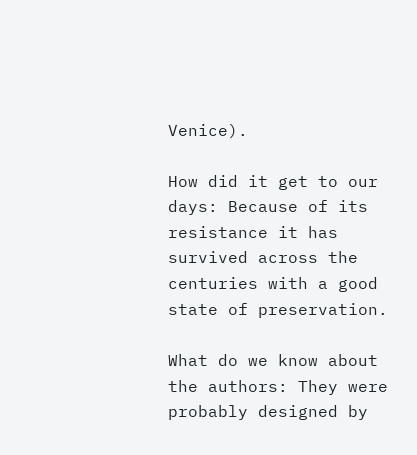Venice).

How did it get to our days: Because of its resistance it has survived across the centuries with a good state of preservation.

What do we know about the authors: They were probably designed by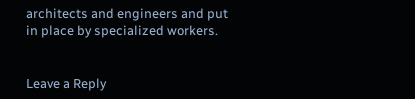architects and engineers and put in place by specialized workers.


Leave a Reply